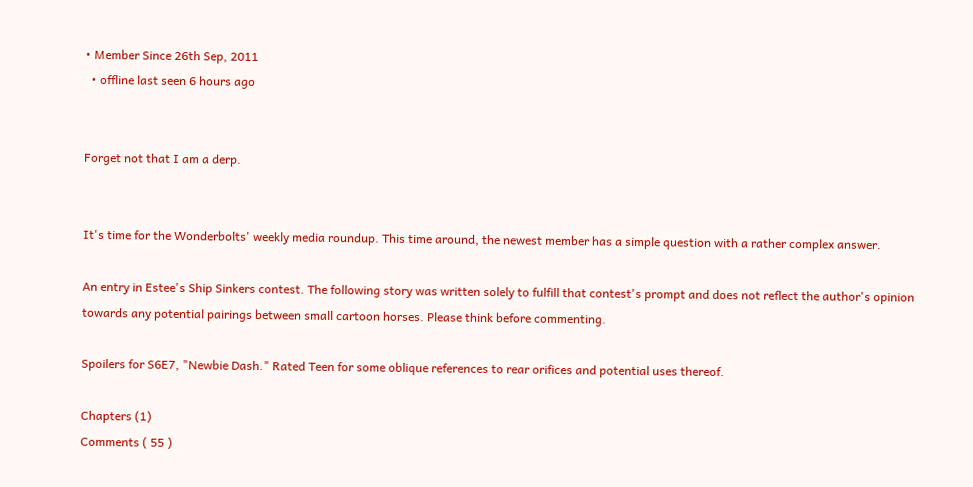• Member Since 26th Sep, 2011
  • offline last seen 6 hours ago


Forget not that I am a derp.


It's time for the Wonderbolts' weekly media roundup. This time around, the newest member has a simple question with a rather complex answer.

An entry in Estee's Ship Sinkers contest. The following story was written solely to fulfill that contest's prompt and does not reflect the author's opinion towards any potential pairings between small cartoon horses. Please think before commenting.

Spoilers for S6E7, "Newbie Dash." Rated Teen for some oblique references to rear orifices and potential uses thereof.

Chapters (1)
Comments ( 55 )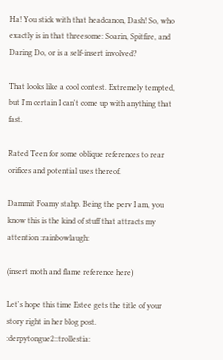Ha! You stick with that headcanon, Dash! So, who exactly is in that threesome: Soarin, Spitfire, and Daring Do, or is a self-insert involved?

That looks like a cool contest. Extremely tempted, but I'm certain I can't come up with anything that fast.

Rated Teen for some oblique references to rear orifices and potential uses thereof.

Dammit Foamy stahp. Being the perv I am, you know this is the kind of stuff that attracts my attention :rainbowlaugh:

(insert moth and flame reference here)

Let's hope this time Estee gets the title of your story right in her blog post. :derpytongue2::trollestia: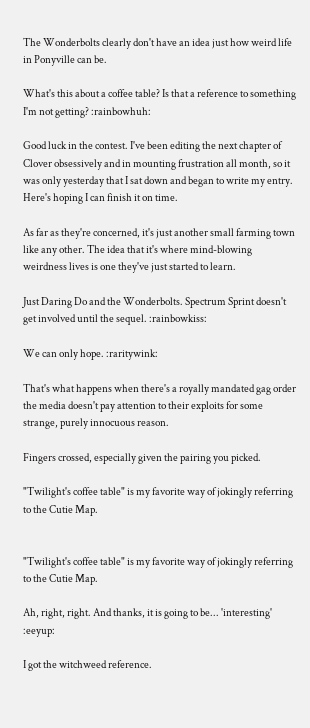The Wonderbolts clearly don't have an idea just how weird life in Ponyville can be.

What's this about a coffee table? Is that a reference to something I'm not getting? :rainbowhuh:

Good luck in the contest. I've been editing the next chapter of Clover obsessively and in mounting frustration all month, so it was only yesterday that I sat down and began to write my entry. Here's hoping I can finish it on time.

As far as they're concerned, it's just another small farming town like any other. The idea that it's where mind-blowing weirdness lives is one they've just started to learn.

Just Daring Do and the Wonderbolts. Spectrum Sprint doesn't get involved until the sequel. :rainbowkiss:

We can only hope. :raritywink:

That's what happens when there's a royally mandated gag order the media doesn't pay attention to their exploits for some strange, purely innocuous reason.

Fingers crossed, especially given the pairing you picked.

"Twilight's coffee table" is my favorite way of jokingly referring to the Cutie Map.


"Twilight's coffee table" is my favorite way of jokingly referring to the Cutie Map.

Ah, right, right. And thanks, it is going to be... 'interesting' :eeyup:

I got the witchweed reference.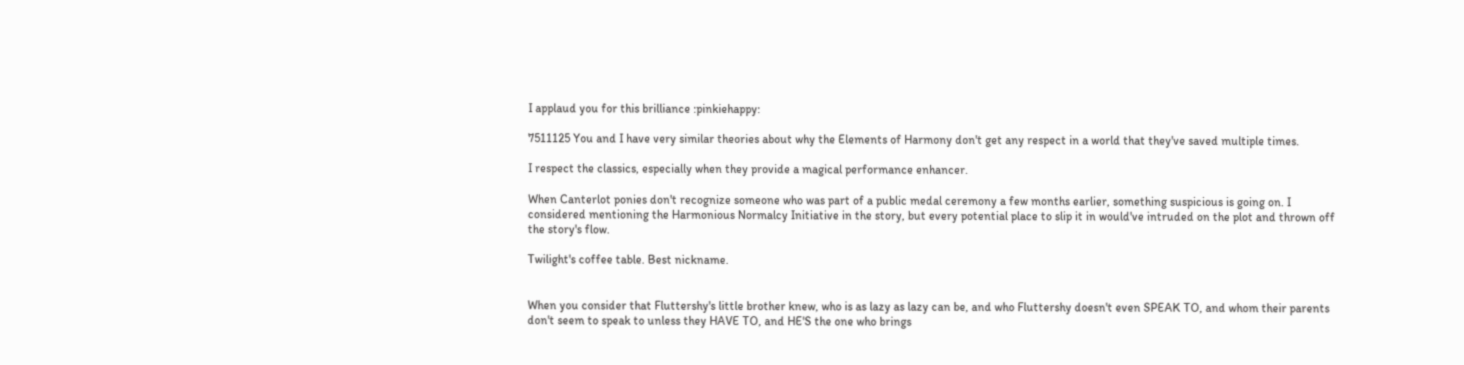I applaud you for this brilliance :pinkiehappy:

7511125 You and I have very similar theories about why the Elements of Harmony don't get any respect in a world that they've saved multiple times.

I respect the classics, especially when they provide a magical performance enhancer.

When Canterlot ponies don't recognize someone who was part of a public medal ceremony a few months earlier, something suspicious is going on. I considered mentioning the Harmonious Normalcy Initiative in the story, but every potential place to slip it in would've intruded on the plot and thrown off the story's flow.

Twilight's coffee table. Best nickname.


When you consider that Fluttershy's little brother knew, who is as lazy as lazy can be, and who Fluttershy doesn't even SPEAK TO, and whom their parents don't seem to speak to unless they HAVE TO, and HE'S the one who brings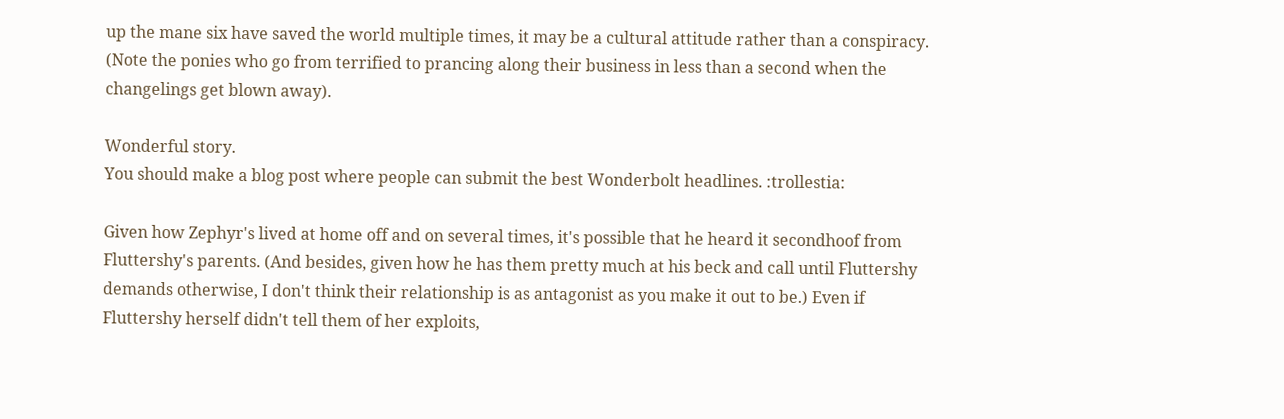up the mane six have saved the world multiple times, it may be a cultural attitude rather than a conspiracy. (Note the ponies who go from terrified to prancing along their business in less than a second when the changelings get blown away).

Wonderful story.
You should make a blog post where people can submit the best Wonderbolt headlines. :trollestia:

Given how Zephyr's lived at home off and on several times, it's possible that he heard it secondhoof from Fluttershy's parents. (And besides, given how he has them pretty much at his beck and call until Fluttershy demands otherwise, I don't think their relationship is as antagonist as you make it out to be.) Even if Fluttershy herself didn't tell them of her exploits,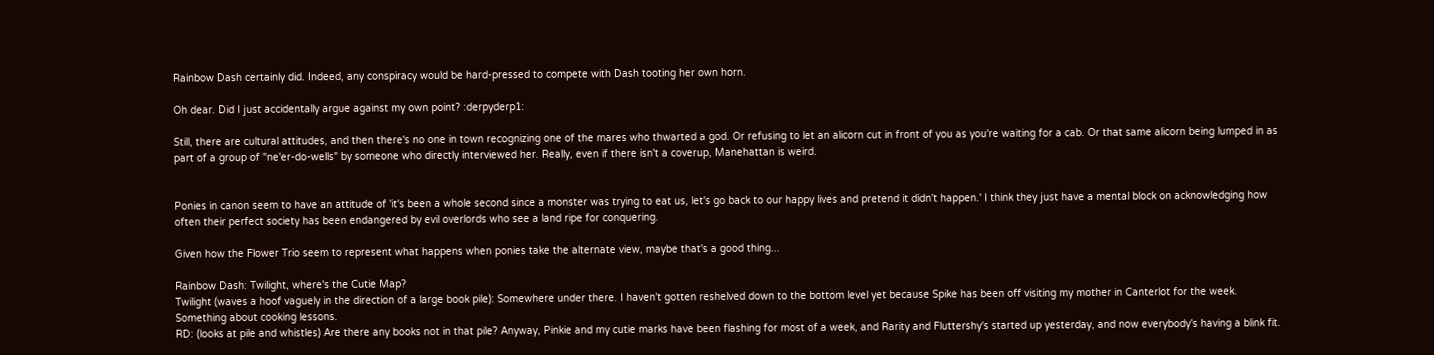Rainbow Dash certainly did. Indeed, any conspiracy would be hard-pressed to compete with Dash tooting her own horn.

Oh dear. Did I just accidentally argue against my own point? :derpyderp1:

Still, there are cultural attitudes, and then there's no one in town recognizing one of the mares who thwarted a god. Or refusing to let an alicorn cut in front of you as you're waiting for a cab. Or that same alicorn being lumped in as part of a group of "ne'er-do-wells" by someone who directly interviewed her. Really, even if there isn't a coverup, Manehattan is weird.


Ponies in canon seem to have an attitude of 'it's been a whole second since a monster was trying to eat us, let's go back to our happy lives and pretend it didn't happen.' I think they just have a mental block on acknowledging how often their perfect society has been endangered by evil overlords who see a land ripe for conquering.

Given how the Flower Trio seem to represent what happens when ponies take the alternate view, maybe that's a good thing...

Rainbow Dash: Twilight, where's the Cutie Map?
Twilight (waves a hoof vaguely in the direction of a large book pile): Somewhere under there. I haven't gotten reshelved down to the bottom level yet because Spike has been off visiting my mother in Canterlot for the week. Something about cooking lessons.
RD: (looks at pile and whistles) Are there any books not in that pile? Anyway, Pinkie and my cutie marks have been flashing for most of a week, and Rarity and Fluttershy's started up yesterday, and now everybody's having a blink fit.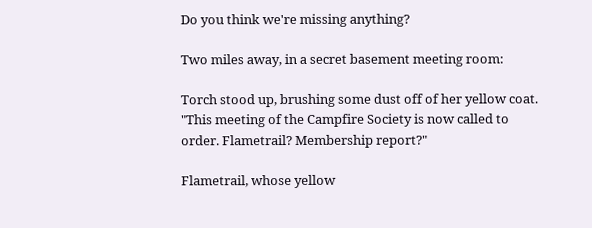Do you think we're missing anything?

Two miles away, in a secret basement meeting room:

Torch stood up, brushing some dust off of her yellow coat. "This meeting of the Campfire Society is now called to order. Flametrail? Membership report?"

Flametrail, whose yellow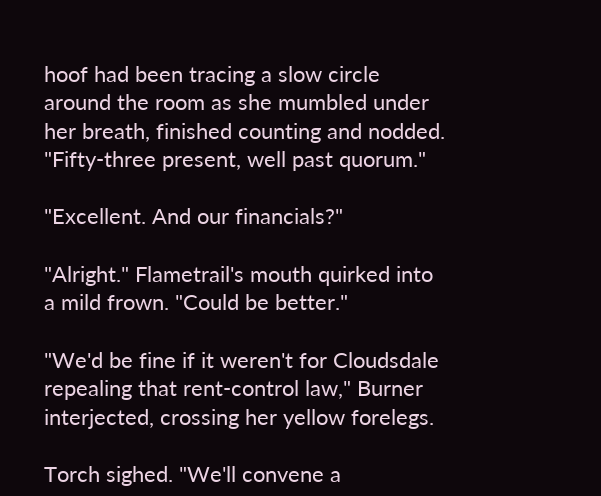hoof had been tracing a slow circle around the room as she mumbled under her breath, finished counting and nodded. "Fifty-three present, well past quorum."

"Excellent. And our financials?"

"Alright." Flametrail's mouth quirked into a mild frown. "Could be better."

"We'd be fine if it weren't for Cloudsdale repealing that rent-control law," Burner interjected, crossing her yellow forelegs.

Torch sighed. "We'll convene a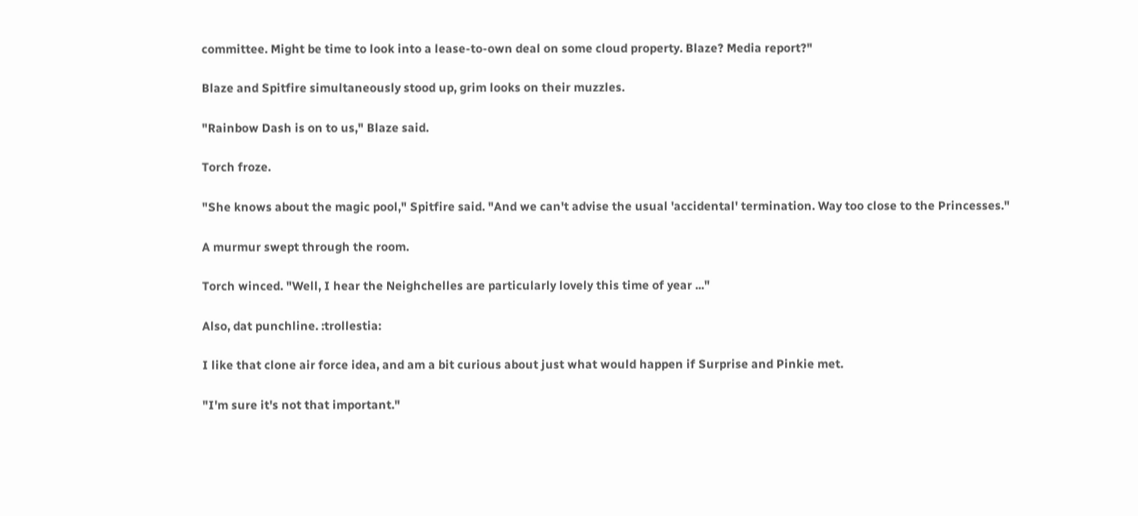committee. Might be time to look into a lease-to-own deal on some cloud property. Blaze? Media report?"

Blaze and Spitfire simultaneously stood up, grim looks on their muzzles.

"Rainbow Dash is on to us," Blaze said.

Torch froze.

"She knows about the magic pool," Spitfire said. "And we can't advise the usual 'accidental' termination. Way too close to the Princesses."

A murmur swept through the room.

Torch winced. "Well, I hear the Neighchelles are particularly lovely this time of year ..."

Also, dat punchline. :trollestia:

I like that clone air force idea, and am a bit curious about just what would happen if Surprise and Pinkie met.

"I'm sure it's not that important."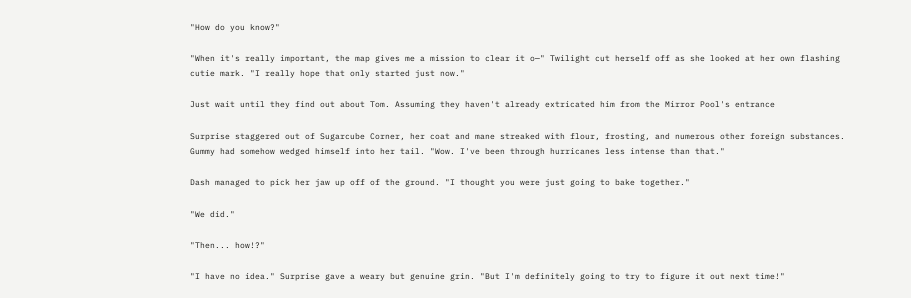"How do you know?"

"When it's really important, the map gives me a mission to clear it o—" Twilight cut herself off as she looked at her own flashing cutie mark. "I really hope that only started just now."

Just wait until they find out about Tom. Assuming they haven't already extricated him from the Mirror Pool's entrance

Surprise staggered out of Sugarcube Corner, her coat and mane streaked with flour, frosting, and numerous other foreign substances. Gummy had somehow wedged himself into her tail. "Wow. I've been through hurricanes less intense than that."

Dash managed to pick her jaw up off of the ground. "I thought you were just going to bake together."

"We did."

"Then... how!?"

"I have no idea." Surprise gave a weary but genuine grin. "But I'm definitely going to try to figure it out next time!"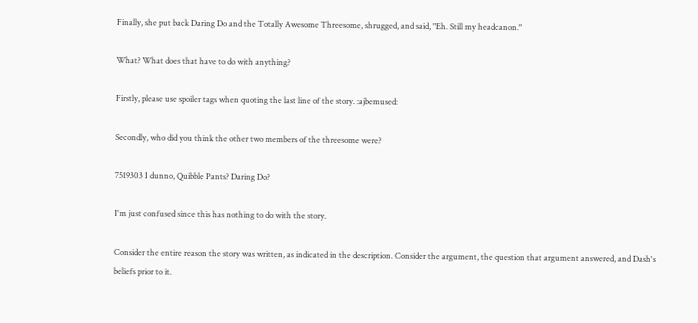Finally, she put back Daring Do and the Totally Awesome Threesome, shrugged, and said, "Eh. Still my headcanon."

What? What does that have to do with anything?

Firstly, please use spoiler tags when quoting the last line of the story. :ajbemused:

Secondly, who did you think the other two members of the threesome were?

7519303 I dunno, Quibble Pants? Daring Do?

I'm just confused since this has nothing to do with the story.

Consider the entire reason the story was written, as indicated in the description. Consider the argument, the question that argument answered, and Dash's beliefs prior to it.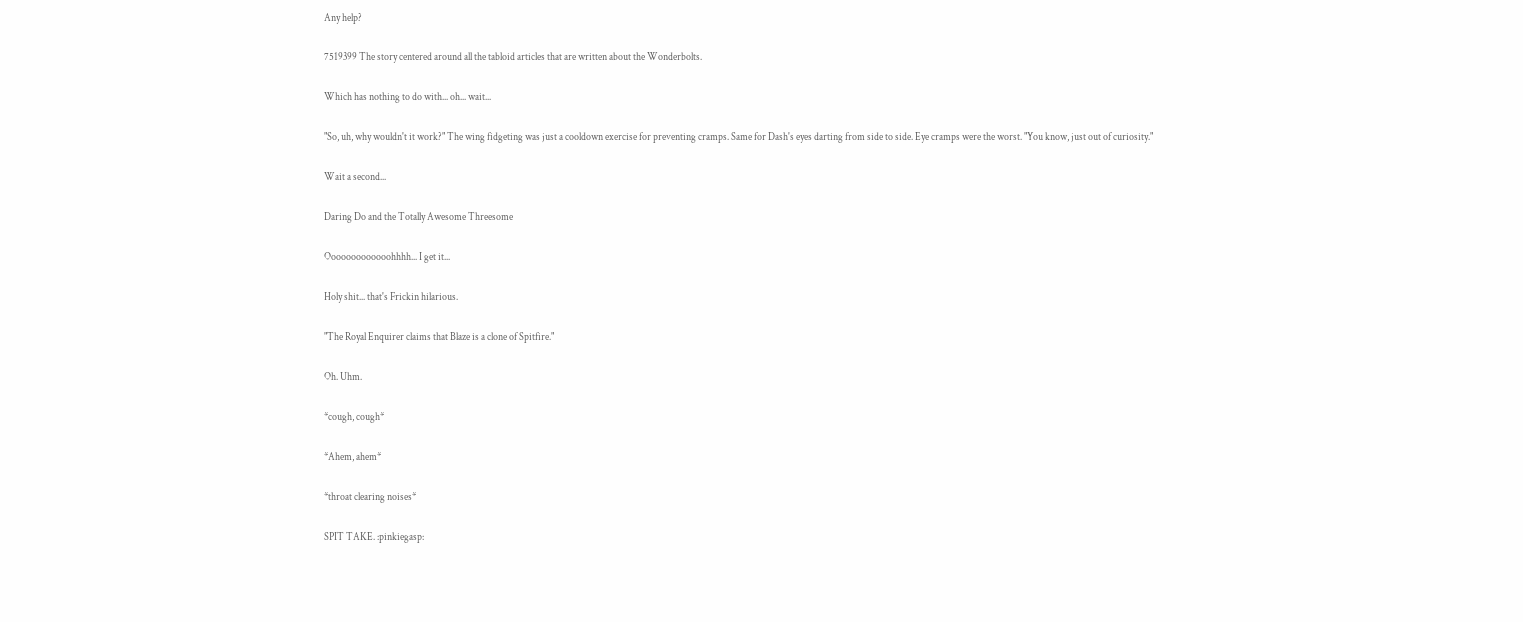Any help?

7519399 The story centered around all the tabloid articles that are written about the Wonderbolts.

Which has nothing to do with... oh... wait...

"So, uh, why wouldn't it work?" The wing fidgeting was just a cooldown exercise for preventing cramps. Same for Dash's eyes darting from side to side. Eye cramps were the worst. "You know, just out of curiosity."

Wait a second...

Daring Do and the Totally Awesome Threesome

Ooooooooooooohhhh... I get it...

Holy shit... that's Frickin hilarious.

"The Royal Enquirer claims that Blaze is a clone of Spitfire."

Oh. Uhm.

*cough, cough*

*Ahem, ahem*

*throat clearing noises*

SPIT TAKE. :pinkiegasp: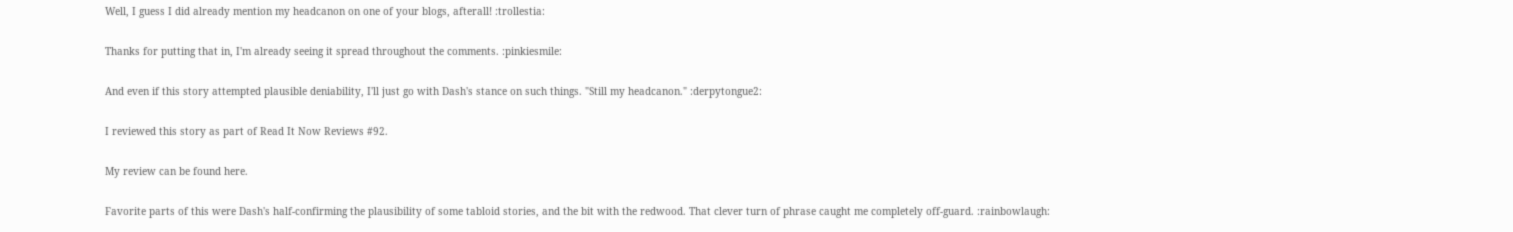Well, I guess I did already mention my headcanon on one of your blogs, afterall! :trollestia:

Thanks for putting that in, I'm already seeing it spread throughout the comments. :pinkiesmile:

And even if this story attempted plausible deniability, I'll just go with Dash's stance on such things. "Still my headcanon." :derpytongue2:

I reviewed this story as part of Read It Now Reviews #92.

My review can be found here.

Favorite parts of this were Dash's half-confirming the plausibility of some tabloid stories, and the bit with the redwood. That clever turn of phrase caught me completely off-guard. :rainbowlaugh: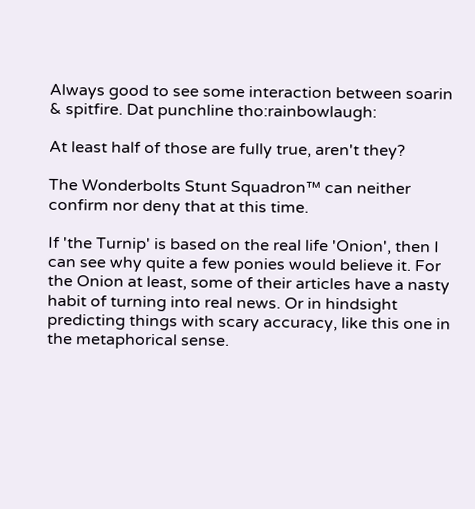Always good to see some interaction between soarin & spitfire. Dat punchline tho:rainbowlaugh:

At least half of those are fully true, aren't they?

The Wonderbolts Stunt Squadron™ can neither confirm nor deny that at this time.

If 'the Turnip' is based on the real life 'Onion', then I can see why quite a few ponies would believe it. For the Onion at least, some of their articles have a nasty habit of turning into real news. Or in hindsight predicting things with scary accuracy, like this one in the metaphorical sense.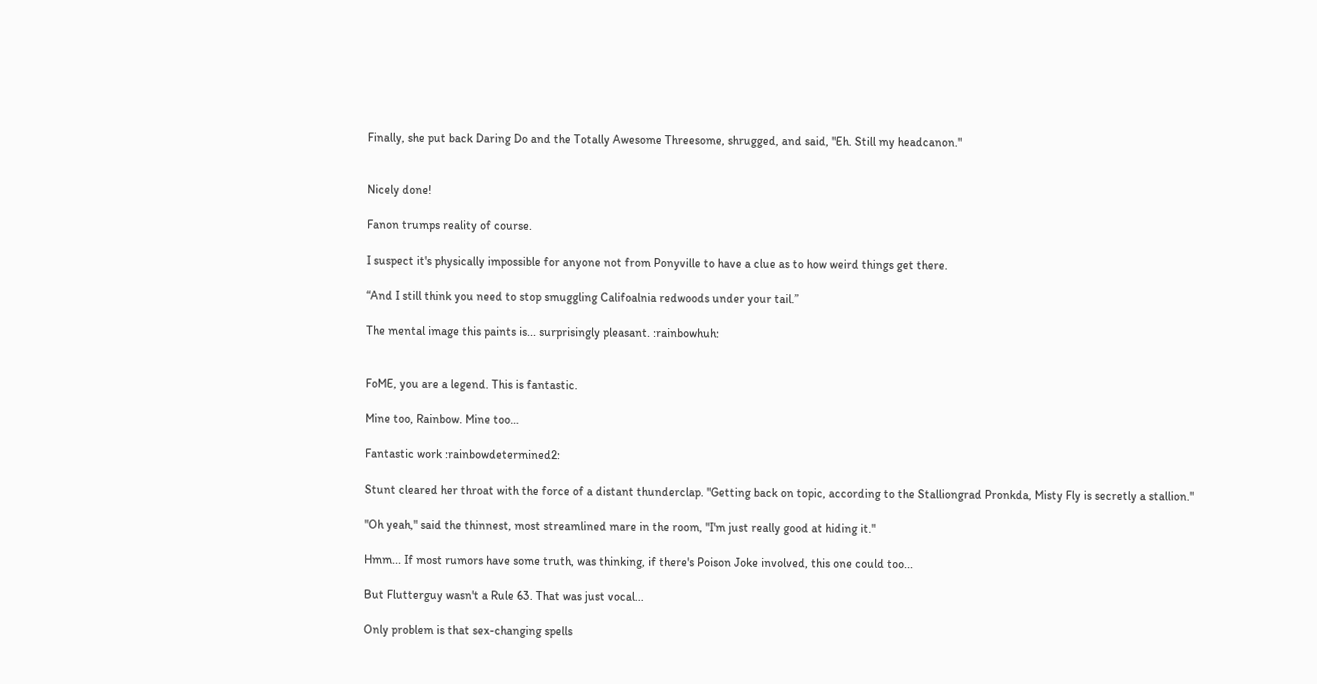Finally, she put back Daring Do and the Totally Awesome Threesome, shrugged, and said, "Eh. Still my headcanon."


Nicely done!

Fanon trumps reality of course.

I suspect it's physically impossible for anyone not from Ponyville to have a clue as to how weird things get there.

“And I still think you need to stop smuggling Califoalnia redwoods under your tail.”

The mental image this paints is... surprisingly pleasant. :rainbowhuh:


FoME, you are a legend. This is fantastic.

Mine too, Rainbow. Mine too…

Fantastic work :rainbowdetermined2:

Stunt cleared her throat with the force of a distant thunderclap. "Getting back on topic, according to the Stalliongrad Pronkda, Misty Fly is secretly a stallion."

"Oh yeah," said the thinnest, most streamlined mare in the room, "I'm just really good at hiding it."

Hmm... If most rumors have some truth, was thinking, if there's Poison Joke involved, this one could too...

But Flutterguy wasn't a Rule 63. That was just vocal...

Only problem is that sex-changing spells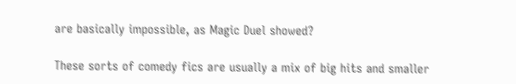are basically impossible, as Magic Duel showed?

These sorts of comedy fics are usually a mix of big hits and smaller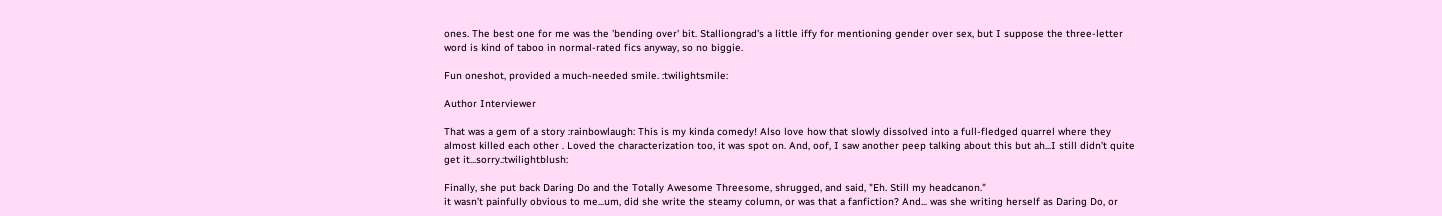ones. The best one for me was the 'bending over' bit. Stalliongrad's a little iffy for mentioning gender over sex, but I suppose the three-letter word is kind of taboo in normal-rated fics anyway, so no biggie.

Fun oneshot, provided a much-needed smile. :twilightsmile:

Author Interviewer

That was a gem of a story :rainbowlaugh: This is my kinda comedy! Also love how that slowly dissolved into a full-fledged quarrel where they almost killed each other . Loved the characterization too, it was spot on. And, oof, I saw another peep talking about this but ah...I still didn’t quite get it...sorry.:twilightblush:

Finally, she put back Daring Do and the Totally Awesome Threesome, shrugged, and said, "Eh. Still my headcanon."
it wasn’t painfully obvious to me...um, did she write the steamy column, or was that a fanfiction? And... was she writing herself as Daring Do, or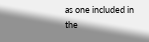as one included in the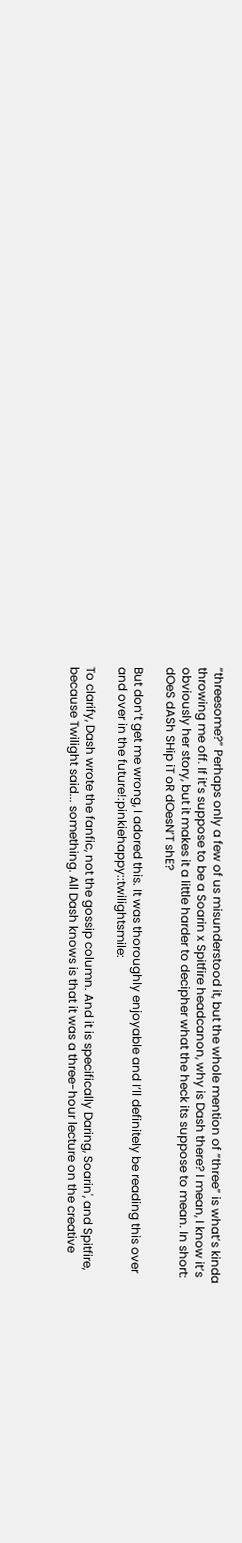“threesome?” Perhaps only a few of us misunderstood it, but the whole mention of “three” is what’s kinda throwing me off. If it’s suppose to be a Soarin x Spitfire headcanon, why is Dash there? I mean, I know it’s obviously her story, but it makes it a little harder to decipher what the heck its suppose to mean. In short: dOeS dASh SHip iT oR dOesN’T shE?

But don’t get me wrong, I adored this. It was thoroughly enjoyable and I’ll definitely be reading this over and over in the future!:pinkiehappy::twilightsmile:

To clarify, Dash wrote the fanfic, not the gossip column. And it is specifically Daring, Soarin', and Spitfire, because Twilight said... something. All Dash knows is that it was a three-hour lecture on the creative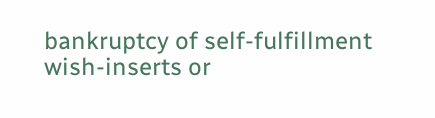bankruptcy of self-fulfillment wish-inserts or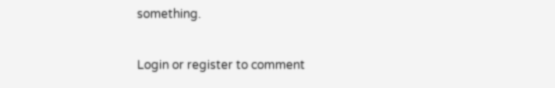something.

Login or register to comment